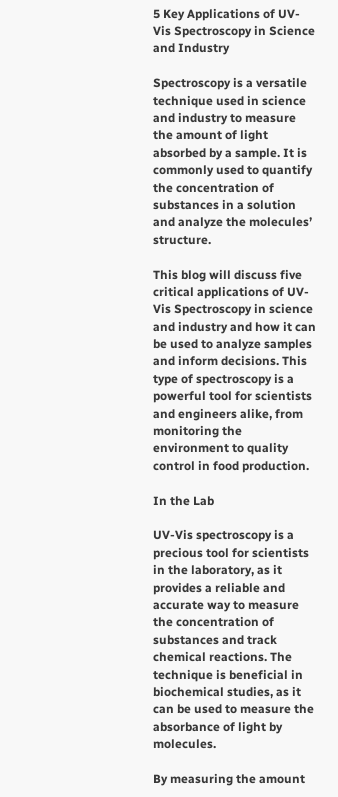5 Key Applications of UV-Vis Spectroscopy in Science and Industry

Spectroscopy is a versatile technique used in science and industry to measure the amount of light absorbed by a sample. It is commonly used to quantify the concentration of substances in a solution and analyze the molecules’ structure.

This blog will discuss five critical applications of UV-Vis Spectroscopy in science and industry and how it can be used to analyze samples and inform decisions. This type of spectroscopy is a powerful tool for scientists and engineers alike, from monitoring the environment to quality control in food production.

In the Lab

UV-Vis spectroscopy is a precious tool for scientists in the laboratory, as it provides a reliable and accurate way to measure the concentration of substances and track chemical reactions. The technique is beneficial in biochemical studies, as it can be used to measure the absorbance of light by molecules.

By measuring the amount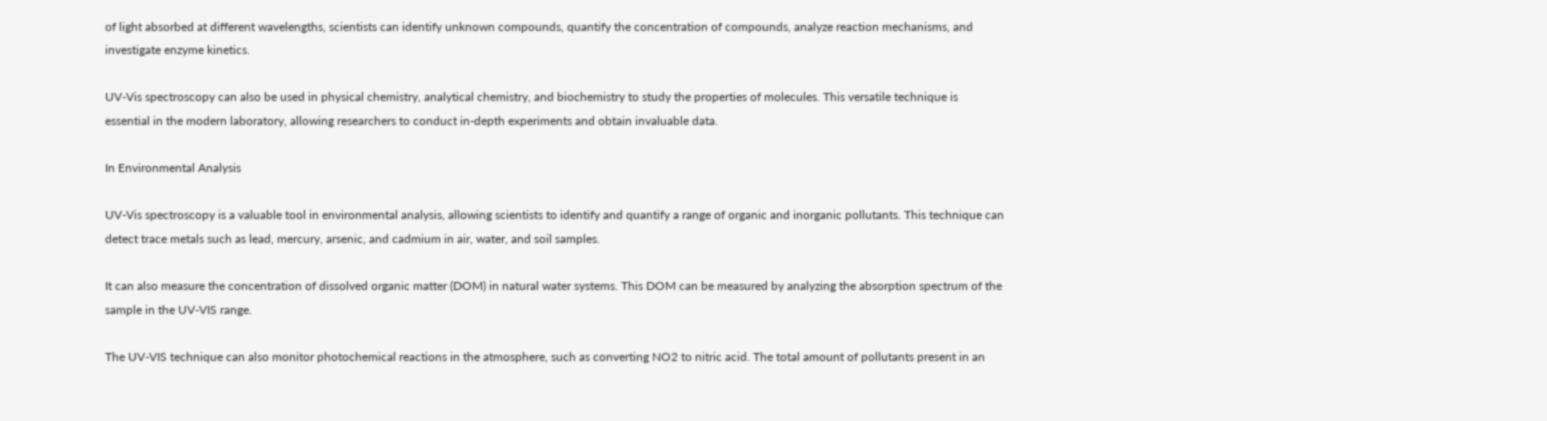of light absorbed at different wavelengths, scientists can identify unknown compounds, quantify the concentration of compounds, analyze reaction mechanisms, and investigate enzyme kinetics.

UV-Vis spectroscopy can also be used in physical chemistry, analytical chemistry, and biochemistry to study the properties of molecules. This versatile technique is essential in the modern laboratory, allowing researchers to conduct in-depth experiments and obtain invaluable data.

In Environmental Analysis

UV-Vis spectroscopy is a valuable tool in environmental analysis, allowing scientists to identify and quantify a range of organic and inorganic pollutants. This technique can detect trace metals such as lead, mercury, arsenic, and cadmium in air, water, and soil samples.

It can also measure the concentration of dissolved organic matter (DOM) in natural water systems. This DOM can be measured by analyzing the absorption spectrum of the sample in the UV-VIS range.

The UV-VIS technique can also monitor photochemical reactions in the atmosphere, such as converting NO2 to nitric acid. The total amount of pollutants present in an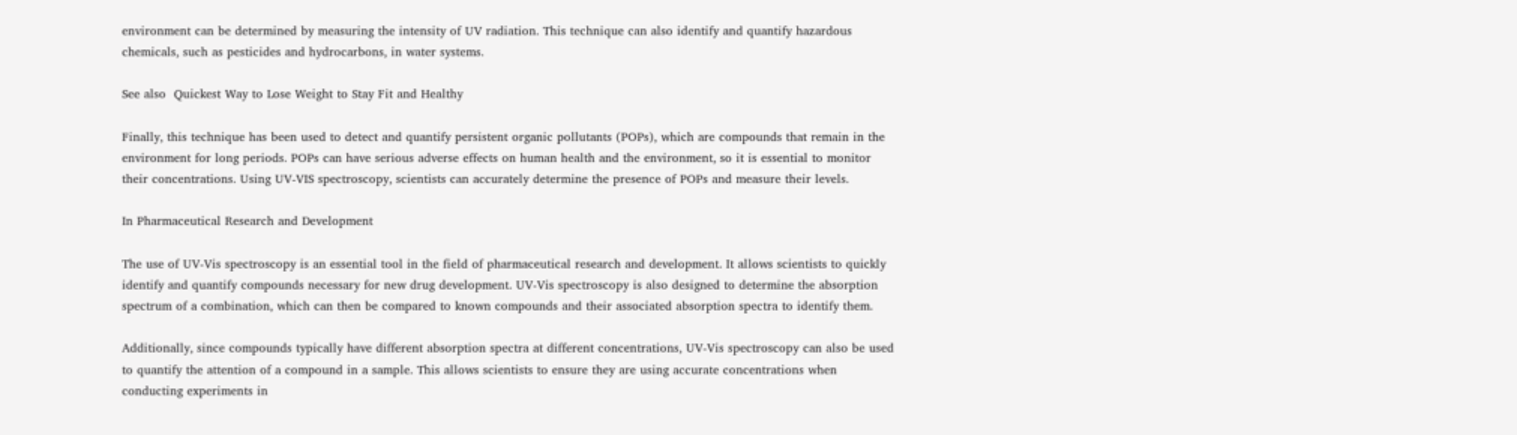environment can be determined by measuring the intensity of UV radiation. This technique can also identify and quantify hazardous chemicals, such as pesticides and hydrocarbons, in water systems.

See also  Quickest Way to Lose Weight to Stay Fit and Healthy

Finally, this technique has been used to detect and quantify persistent organic pollutants (POPs), which are compounds that remain in the environment for long periods. POPs can have serious adverse effects on human health and the environment, so it is essential to monitor their concentrations. Using UV-VIS spectroscopy, scientists can accurately determine the presence of POPs and measure their levels.

In Pharmaceutical Research and Development

The use of UV-Vis spectroscopy is an essential tool in the field of pharmaceutical research and development. It allows scientists to quickly identify and quantify compounds necessary for new drug development. UV-Vis spectroscopy is also designed to determine the absorption spectrum of a combination, which can then be compared to known compounds and their associated absorption spectra to identify them.

Additionally, since compounds typically have different absorption spectra at different concentrations, UV-Vis spectroscopy can also be used to quantify the attention of a compound in a sample. This allows scientists to ensure they are using accurate concentrations when conducting experiments in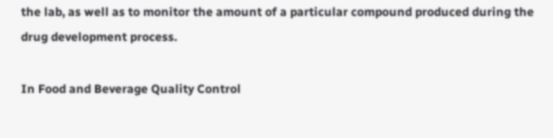the lab, as well as to monitor the amount of a particular compound produced during the drug development process.

In Food and Beverage Quality Control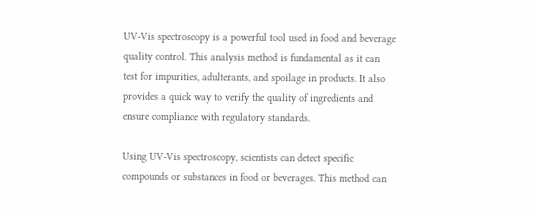UV-Vis spectroscopy is a powerful tool used in food and beverage quality control. This analysis method is fundamental as it can test for impurities, adulterants, and spoilage in products. It also provides a quick way to verify the quality of ingredients and ensure compliance with regulatory standards.

Using UV-Vis spectroscopy, scientists can detect specific compounds or substances in food or beverages. This method can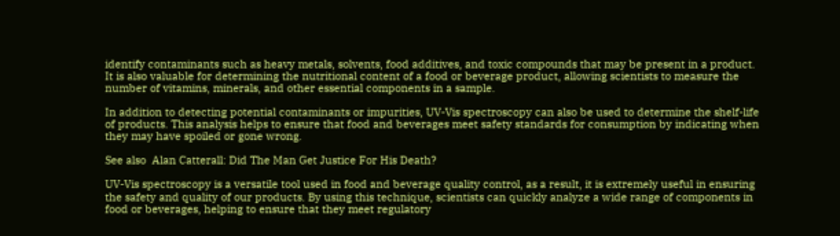identify contaminants such as heavy metals, solvents, food additives, and toxic compounds that may be present in a product. It is also valuable for determining the nutritional content of a food or beverage product, allowing scientists to measure the number of vitamins, minerals, and other essential components in a sample.

In addition to detecting potential contaminants or impurities, UV-Vis spectroscopy can also be used to determine the shelf-life of products. This analysis helps to ensure that food and beverages meet safety standards for consumption by indicating when they may have spoiled or gone wrong.

See also  Alan Catterall: Did The Man Get Justice For His Death?

UV-Vis spectroscopy is a versatile tool used in food and beverage quality control, as a result, it is extremely useful in ensuring the safety and quality of our products. By using this technique, scientists can quickly analyze a wide range of components in food or beverages, helping to ensure that they meet regulatory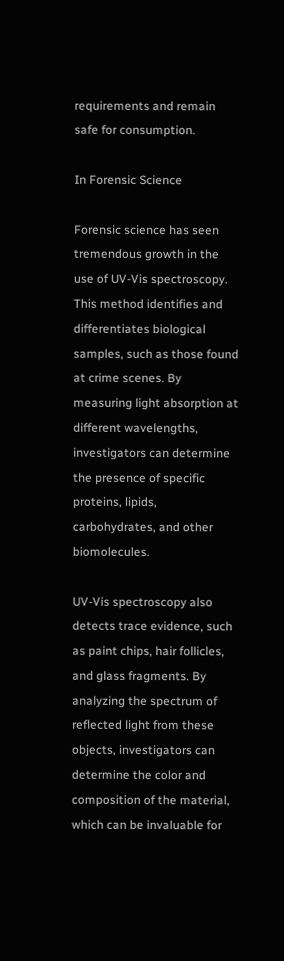requirements and remain safe for consumption.

In Forensic Science

Forensic science has seen tremendous growth in the use of UV-Vis spectroscopy. This method identifies and differentiates biological samples, such as those found at crime scenes. By measuring light absorption at different wavelengths, investigators can determine the presence of specific proteins, lipids, carbohydrates, and other biomolecules.

UV-Vis spectroscopy also detects trace evidence, such as paint chips, hair follicles, and glass fragments. By analyzing the spectrum of reflected light from these objects, investigators can determine the color and composition of the material, which can be invaluable for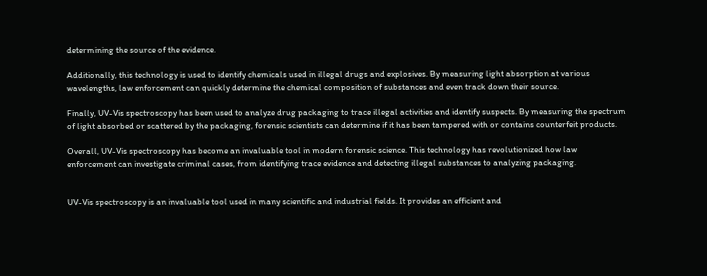determining the source of the evidence.

Additionally, this technology is used to identify chemicals used in illegal drugs and explosives. By measuring light absorption at various wavelengths, law enforcement can quickly determine the chemical composition of substances and even track down their source.

Finally, UV-Vis spectroscopy has been used to analyze drug packaging to trace illegal activities and identify suspects. By measuring the spectrum of light absorbed or scattered by the packaging, forensic scientists can determine if it has been tampered with or contains counterfeit products.

Overall, UV-Vis spectroscopy has become an invaluable tool in modern forensic science. This technology has revolutionized how law enforcement can investigate criminal cases, from identifying trace evidence and detecting illegal substances to analyzing packaging.


UV-Vis spectroscopy is an invaluable tool used in many scientific and industrial fields. It provides an efficient and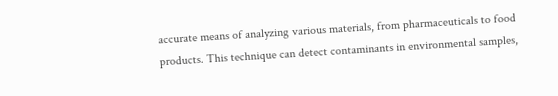accurate means of analyzing various materials, from pharmaceuticals to food products. This technique can detect contaminants in environmental samples,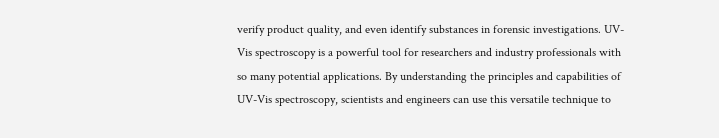verify product quality, and even identify substances in forensic investigations. UV-Vis spectroscopy is a powerful tool for researchers and industry professionals with so many potential applications. By understanding the principles and capabilities of UV-Vis spectroscopy, scientists and engineers can use this versatile technique to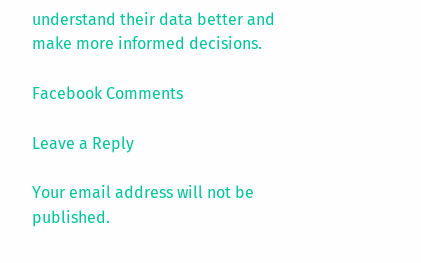understand their data better and make more informed decisions.

Facebook Comments

Leave a Reply

Your email address will not be published.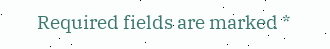Required fields are marked *